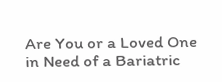Are You or a Loved One in Need of a Bariatric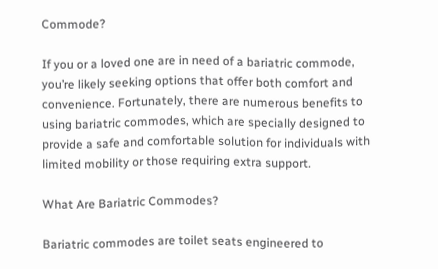Commode?

If you or a loved one are in need of a bariatric commode, you’re likely seeking options that offer both comfort and convenience. Fortunately, there are numerous benefits to using bariatric commodes, which are specially designed to provide a safe and comfortable solution for individuals with limited mobility or those requiring extra support.

What Are Bariatric Commodes?

Bariatric commodes are toilet seats engineered to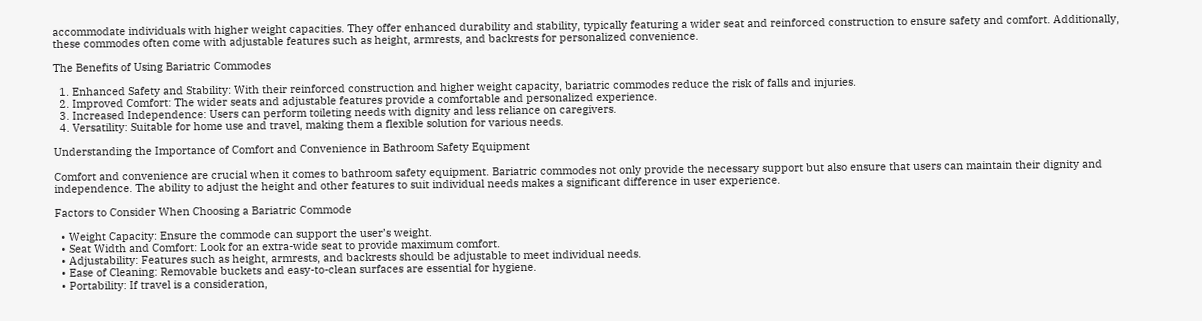accommodate individuals with higher weight capacities. They offer enhanced durability and stability, typically featuring a wider seat and reinforced construction to ensure safety and comfort. Additionally, these commodes often come with adjustable features such as height, armrests, and backrests for personalized convenience.

The Benefits of Using Bariatric Commodes

  1. Enhanced Safety and Stability: With their reinforced construction and higher weight capacity, bariatric commodes reduce the risk of falls and injuries.
  2. Improved Comfort: The wider seats and adjustable features provide a comfortable and personalized experience.
  3. Increased Independence: Users can perform toileting needs with dignity and less reliance on caregivers.
  4. Versatility: Suitable for home use and travel, making them a flexible solution for various needs.

Understanding the Importance of Comfort and Convenience in Bathroom Safety Equipment

Comfort and convenience are crucial when it comes to bathroom safety equipment. Bariatric commodes not only provide the necessary support but also ensure that users can maintain their dignity and independence. The ability to adjust the height and other features to suit individual needs makes a significant difference in user experience.

Factors to Consider When Choosing a Bariatric Commode

  • Weight Capacity: Ensure the commode can support the user’s weight.
  • Seat Width and Comfort: Look for an extra-wide seat to provide maximum comfort.
  • Adjustability: Features such as height, armrests, and backrests should be adjustable to meet individual needs.
  • Ease of Cleaning: Removable buckets and easy-to-clean surfaces are essential for hygiene.
  • Portability: If travel is a consideration,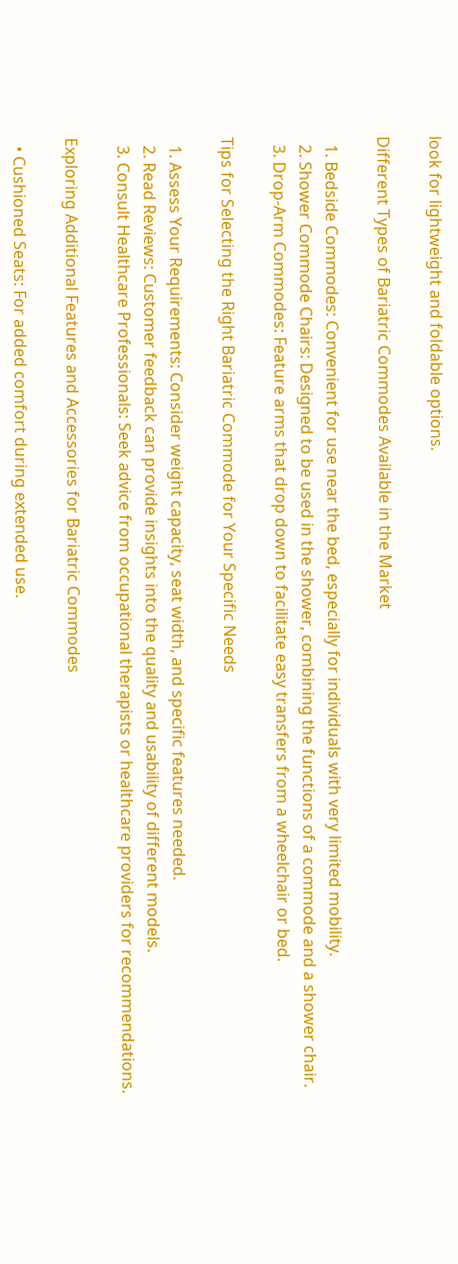look for lightweight and foldable options.

Different Types of Bariatric Commodes Available in the Market

  1. Bedside Commodes: Convenient for use near the bed, especially for individuals with very limited mobility.
  2. Shower Commode Chairs: Designed to be used in the shower, combining the functions of a commode and a shower chair.
  3. Drop-Arm Commodes: Feature arms that drop down to facilitate easy transfers from a wheelchair or bed.

Tips for Selecting the Right Bariatric Commode for Your Specific Needs

  1. Assess Your Requirements: Consider weight capacity, seat width, and specific features needed.
  2. Read Reviews: Customer feedback can provide insights into the quality and usability of different models.
  3. Consult Healthcare Professionals: Seek advice from occupational therapists or healthcare providers for recommendations.

Exploring Additional Features and Accessories for Bariatric Commodes

  • Cushioned Seats: For added comfort during extended use.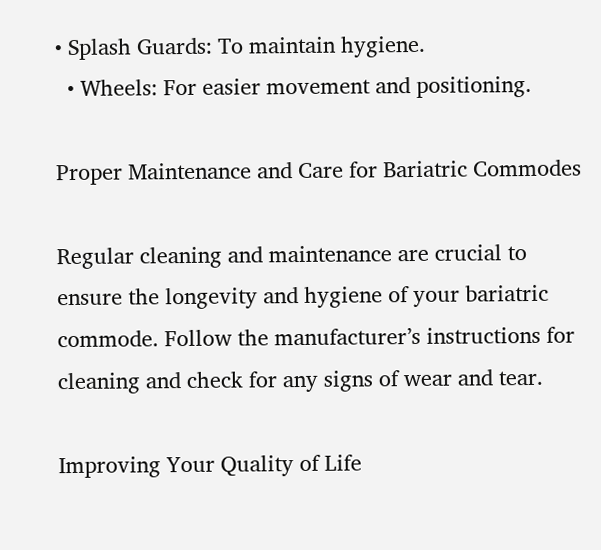• Splash Guards: To maintain hygiene.
  • Wheels: For easier movement and positioning.

Proper Maintenance and Care for Bariatric Commodes

Regular cleaning and maintenance are crucial to ensure the longevity and hygiene of your bariatric commode. Follow the manufacturer’s instructions for cleaning and check for any signs of wear and tear.

Improving Your Quality of Life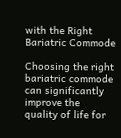with the Right Bariatric Commode

Choosing the right bariatric commode can significantly improve the quality of life for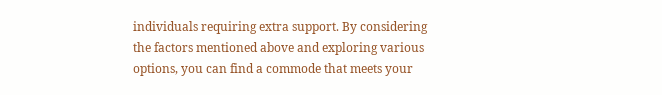individuals requiring extra support. By considering the factors mentioned above and exploring various options, you can find a commode that meets your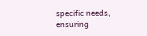specific needs, ensuring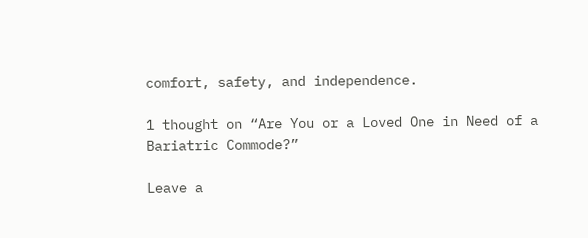comfort, safety, and independence.

1 thought on “Are You or a Loved One in Need of a Bariatric Commode?”

Leave a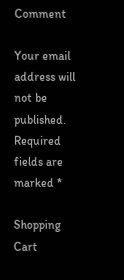Comment

Your email address will not be published. Required fields are marked *

Shopping Cart